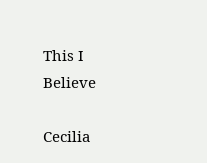This I Believe

Cecilia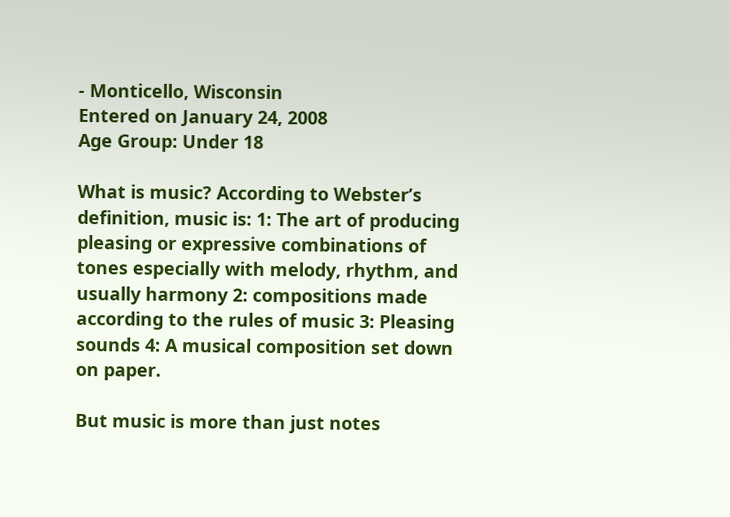- Monticello, Wisconsin
Entered on January 24, 2008
Age Group: Under 18

What is music? According to Webster’s definition, music is: 1: The art of producing pleasing or expressive combinations of tones especially with melody, rhythm, and usually harmony 2: compositions made according to the rules of music 3: Pleasing sounds 4: A musical composition set down on paper.

But music is more than just notes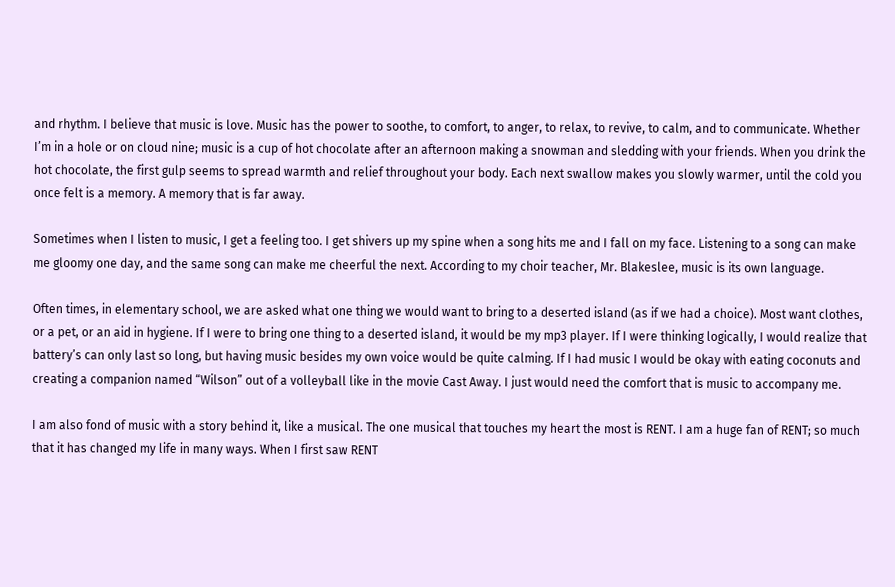and rhythm. I believe that music is love. Music has the power to soothe, to comfort, to anger, to relax, to revive, to calm, and to communicate. Whether I’m in a hole or on cloud nine; music is a cup of hot chocolate after an afternoon making a snowman and sledding with your friends. When you drink the hot chocolate, the first gulp seems to spread warmth and relief throughout your body. Each next swallow makes you slowly warmer, until the cold you once felt is a memory. A memory that is far away.

Sometimes when I listen to music, I get a feeling too. I get shivers up my spine when a song hits me and I fall on my face. Listening to a song can make me gloomy one day, and the same song can make me cheerful the next. According to my choir teacher, Mr. Blakeslee, music is its own language.

Often times, in elementary school, we are asked what one thing we would want to bring to a deserted island (as if we had a choice). Most want clothes, or a pet, or an aid in hygiene. If I were to bring one thing to a deserted island, it would be my mp3 player. If I were thinking logically, I would realize that battery’s can only last so long, but having music besides my own voice would be quite calming. If I had music I would be okay with eating coconuts and creating a companion named “Wilson” out of a volleyball like in the movie Cast Away. I just would need the comfort that is music to accompany me.

I am also fond of music with a story behind it, like a musical. The one musical that touches my heart the most is RENT. I am a huge fan of RENT; so much that it has changed my life in many ways. When I first saw RENT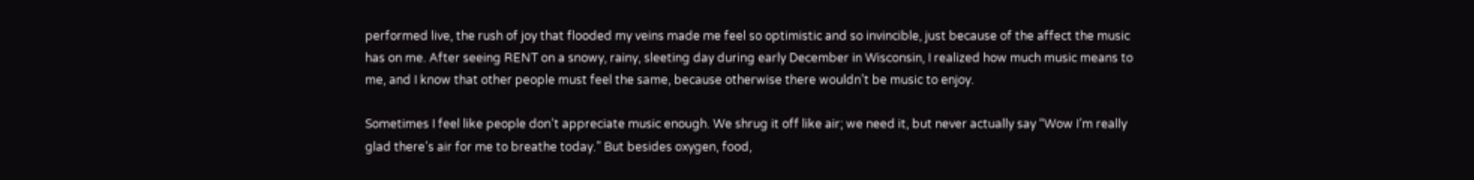performed live, the rush of joy that flooded my veins made me feel so optimistic and so invincible, just because of the affect the music has on me. After seeing RENT on a snowy, rainy, sleeting day during early December in Wisconsin, I realized how much music means to me, and I know that other people must feel the same, because otherwise there wouldn’t be music to enjoy.

Sometimes I feel like people don’t appreciate music enough. We shrug it off like air; we need it, but never actually say “Wow I’m really glad there’s air for me to breathe today.” But besides oxygen, food,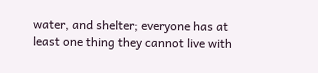water, and shelter; everyone has at least one thing they cannot live with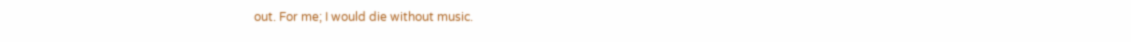out. For me; I would die without music.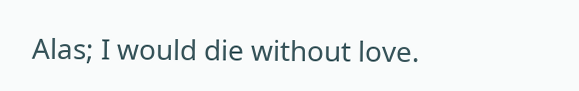Alas; I would die without love.